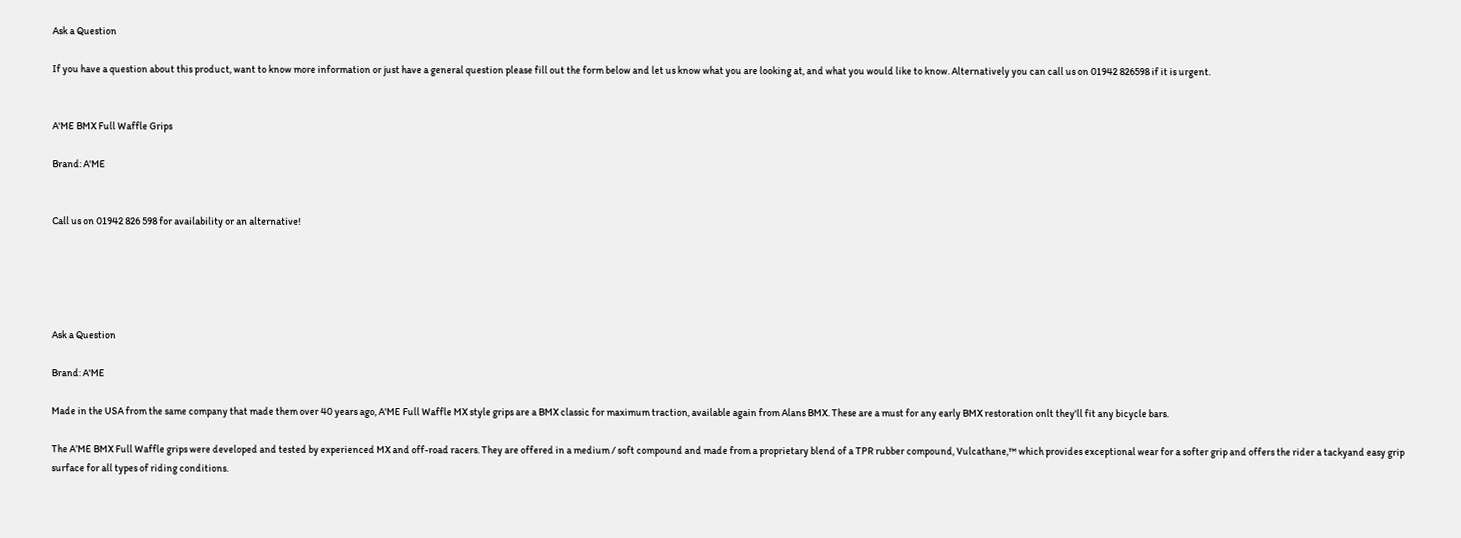Ask a Question

If you have a question about this product, want to know more information or just have a general question please fill out the form below and let us know what you are looking at, and what you would like to know. Alternatively you can call us on 01942 826598 if it is urgent.


A'ME BMX Full Waffle Grips

Brand: A'ME


Call us on 01942 826 598 for availability or an alternative!





Ask a Question

Brand: A'ME

Made in the USA from the same company that made them over 40 years ago, A'ME Full Waffle MX style grips are a BMX classic for maximum traction, available again from Alans BMX. These are a must for any early BMX restoration onlt they'll fit any bicycle bars.

The A’ME BMX Full Waffle grips were developed and tested by experienced MX and off-road racers. They are offered in a medium / soft compound and made from a proprietary blend of a TPR rubber compound, Vulcathane,™ which provides exceptional wear for a softer grip and offers the rider a tackyand easy grip surface for all types of riding conditions.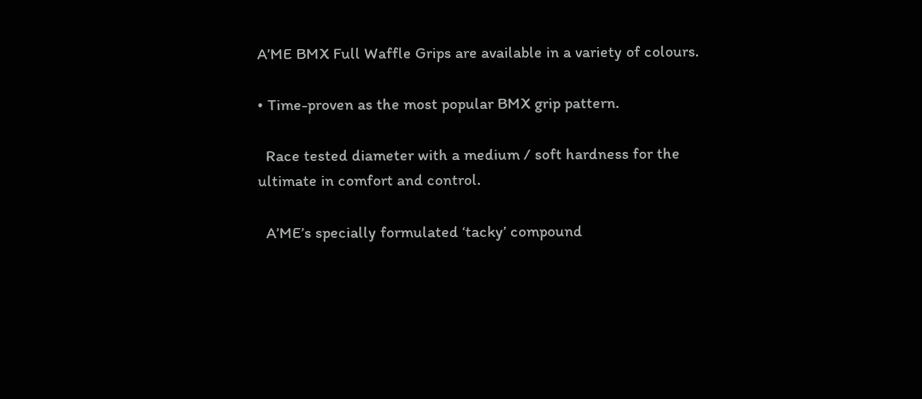A’ME BMX Full Waffle Grips are available in a variety of colours.

• Time-proven as the most popular BMX grip pattern.

  Race tested diameter with a medium / soft hardness for the ultimate in comfort and control.

  A’ME’s specially formulated ‘tacky’ compound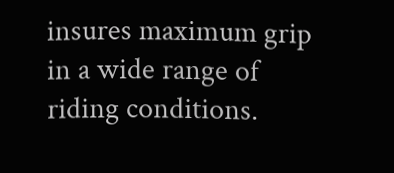insures maximum grip in a wide range of riding conditions.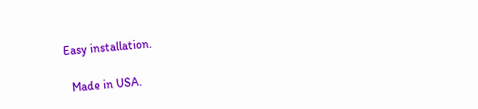Easy installation.

  Made in USA.